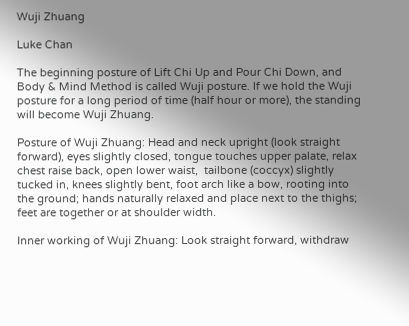Wuji Zhuang

Luke Chan

The beginning posture of Lift Chi Up and Pour Chi Down, and Body & Mind Method is called Wuji posture. If we hold the Wuji posture for a long period of time (half hour or more), the standing will become Wuji Zhuang.

Posture of Wuji Zhuang: Head and neck upright (look straight forward), eyes slightly closed, tongue touches upper palate, relax chest raise back, open lower waist,  tailbone (coccyx) slightly tucked in, knees slightly bent, foot arch like a bow, rooting into the ground; hands naturally relaxed and place next to the thighs; feet are together or at shoulder width.

Inner working of Wuji Zhuang: Look straight forward, withdraw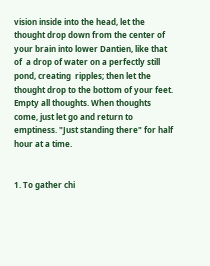vision inside into the head, let the thought drop down from the center of your brain into lower Dantien, like that of  a drop of water on a perfectly still pond, creating  ripples; then let the thought drop to the bottom of your feet. Empty all thoughts. When thoughts come, just let go and return to emptiness. "Just standing there" for half hour at a time.


1. To gather chi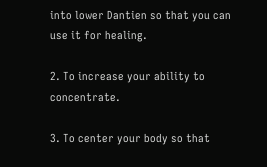into lower Dantien so that you can use it for healing.

2. To increase your ability to concentrate.

3. To center your body so that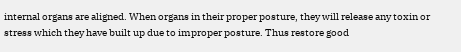internal organs are aligned. When organs in their proper posture, they will release any toxin or stress which they have built up due to improper posture. Thus restore good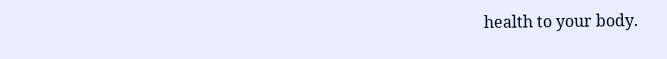health to your body.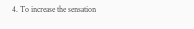4. To increase the sensation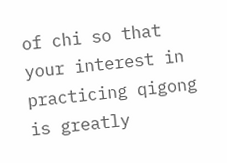of chi so that your interest in practicing qigong is greatly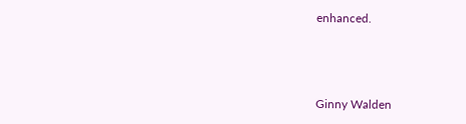enhanced.



Ginny Walden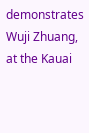demonstrates Wuji Zhuang, at the Kauai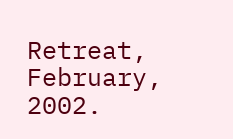Retreat, February, 2002.